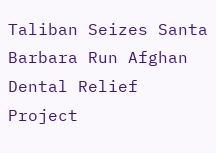Taliban Seizes Santa Barbara Run Afghan Dental Relief Project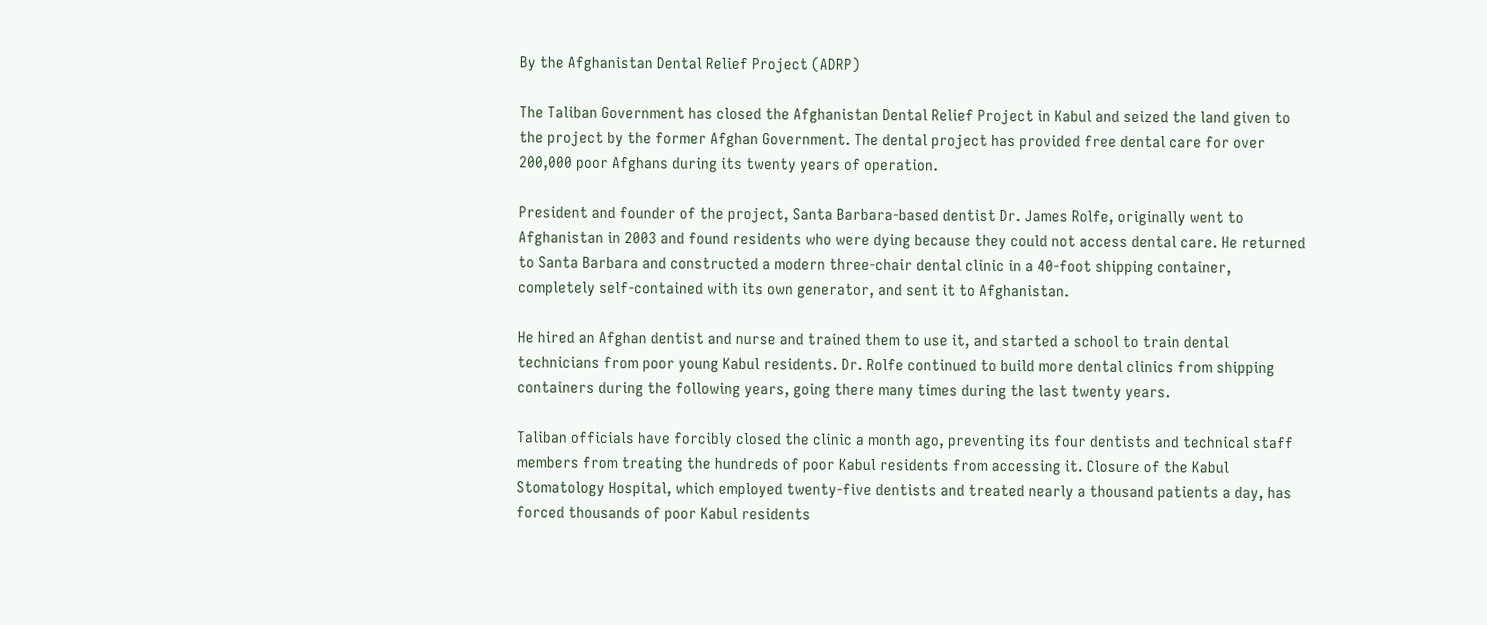By the Afghanistan Dental Relief Project (ADRP)

The Taliban Government has closed the Afghanistan Dental Relief Project in Kabul and seized the land given to the project by the former Afghan Government. The dental project has provided free dental care for over 200,000 poor Afghans during its twenty years of operation.

President and founder of the project, Santa Barbara-based dentist Dr. James Rolfe, originally went to Afghanistan in 2003 and found residents who were dying because they could not access dental care. He returned to Santa Barbara and constructed a modern three-chair dental clinic in a 40-foot shipping container, completely self-contained with its own generator, and sent it to Afghanistan.

He hired an Afghan dentist and nurse and trained them to use it, and started a school to train dental technicians from poor young Kabul residents. Dr. Rolfe continued to build more dental clinics from shipping containers during the following years, going there many times during the last twenty years.

Taliban officials have forcibly closed the clinic a month ago, preventing its four dentists and technical staff members from treating the hundreds of poor Kabul residents from accessing it. Closure of the Kabul Stomatology Hospital, which employed twenty-five dentists and treated nearly a thousand patients a day, has forced thousands of poor Kabul residents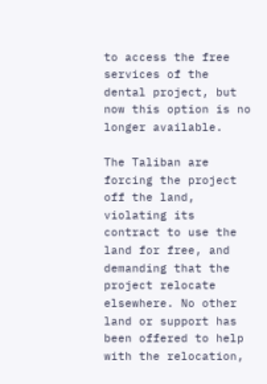to access the free services of the dental project, but now this option is no longer available.

The Taliban are forcing the project off the land, violating its contract to use the land for free, and demanding that the project relocate elsewhere. No other land or support has been offered to help with the relocation,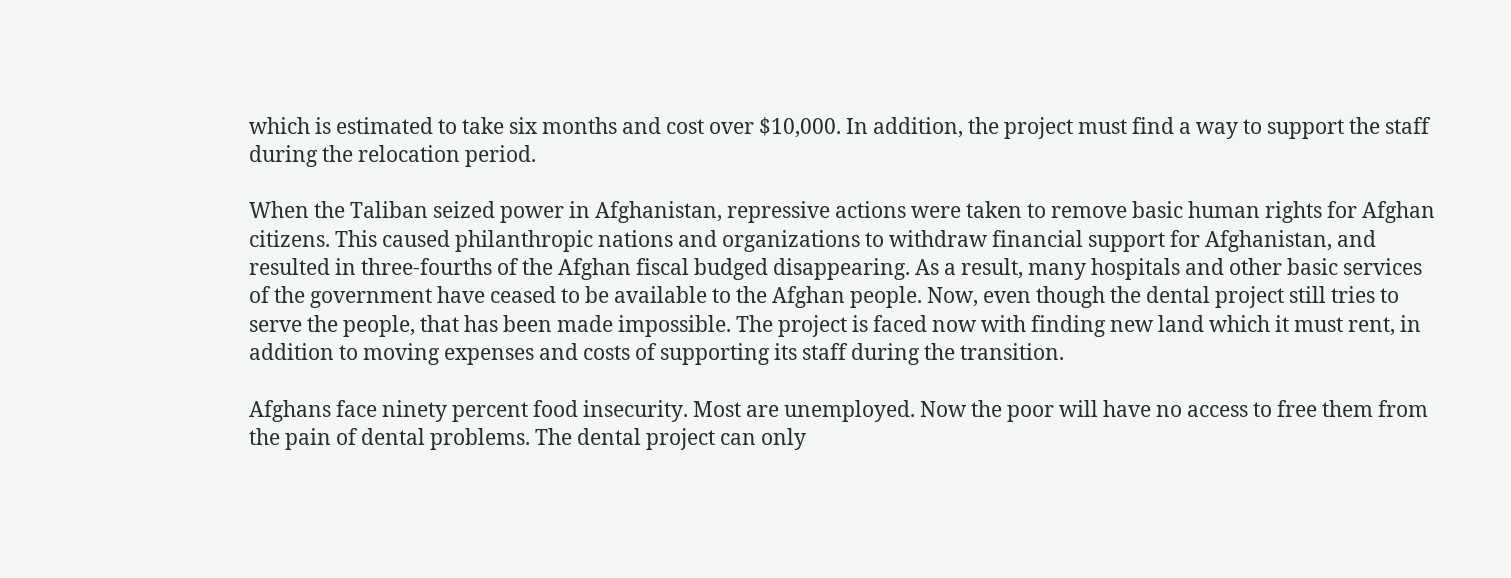which is estimated to take six months and cost over $10,000. In addition, the project must find a way to support the staff during the relocation period.

When the Taliban seized power in Afghanistan, repressive actions were taken to remove basic human rights for Afghan citizens. This caused philanthropic nations and organizations to withdraw financial support for Afghanistan, and resulted in three-fourths of the Afghan fiscal budged disappearing. As a result, many hospitals and other basic services of the government have ceased to be available to the Afghan people. Now, even though the dental project still tries to serve the people, that has been made impossible. The project is faced now with finding new land which it must rent, in addition to moving expenses and costs of supporting its staff during the transition.

Afghans face ninety percent food insecurity. Most are unemployed. Now the poor will have no access to free them from the pain of dental problems. The dental project can only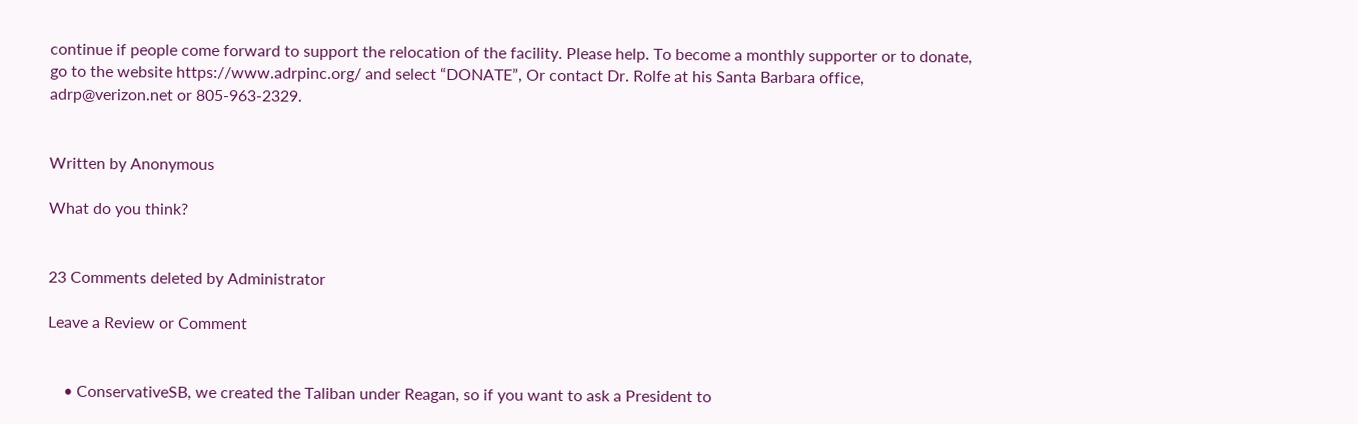continue if people come forward to support the relocation of the facility. Please help. To become a monthly supporter or to donate, go to the website https://www.adrpinc.org/ and select “DONATE”, Or contact Dr. Rolfe at his Santa Barbara office, adrp@verizon.net or 805-963-2329.


Written by Anonymous

What do you think?


23 Comments deleted by Administrator

Leave a Review or Comment


    • ConservativeSB, we created the Taliban under Reagan, so if you want to ask a President to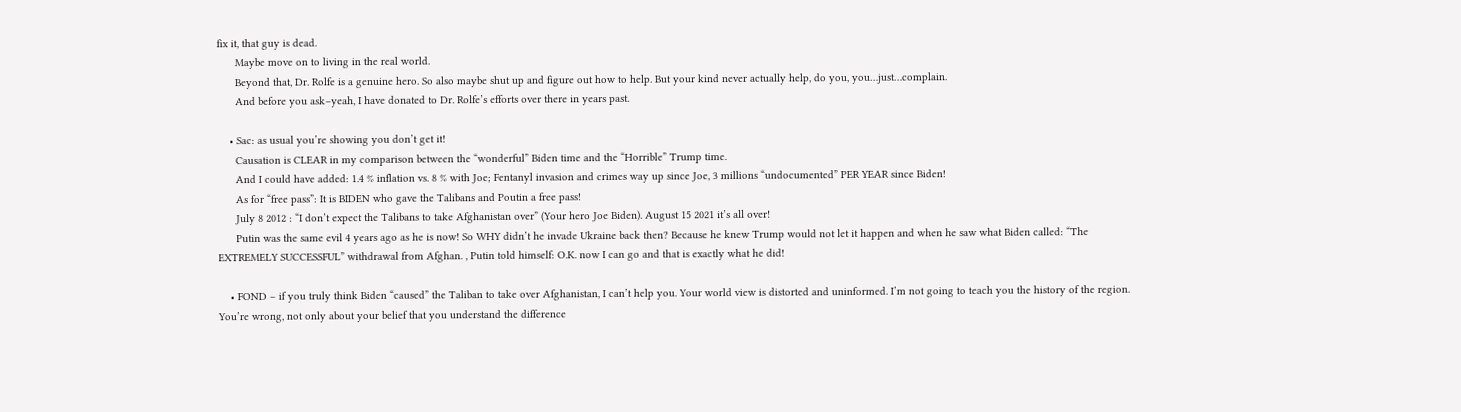fix it, that guy is dead.
      Maybe move on to living in the real world.
      Beyond that, Dr. Rolfe is a genuine hero. So also maybe shut up and figure out how to help. But your kind never actually help, do you, you…just…complain.
      And before you ask–yeah, I have donated to Dr. Rolfe’s efforts over there in years past.

    • Sac: as usual you’re showing you don’t get it!
      Causation is CLEAR in my comparison between the “wonderful” Biden time and the “Horrible” Trump time.
      And I could have added: 1.4 % inflation vs. 8 % with Joe; Fentanyl invasion and crimes way up since Joe, 3 millions “undocumented” PER YEAR since Biden!
      As for “free pass”: It is BIDEN who gave the Talibans and Poutin a free pass!
      July 8 2012 : “I don’t expect the Talibans to take Afghanistan over” (Your hero Joe Biden). August 15 2021 it’s all over!
      Putin was the same evil 4 years ago as he is now! So WHY didn’t he invade Ukraine back then? Because he knew Trump would not let it happen and when he saw what Biden called: “The EXTREMELY SUCCESSFUL” withdrawal from Afghan. , Putin told himself: O.K. now I can go and that is exactly what he did!

    • FOND – if you truly think Biden “caused” the Taliban to take over Afghanistan, I can’t help you. Your world view is distorted and uninformed. I’m not going to teach you the history of the region. You’re wrong, not only about your belief that you understand the difference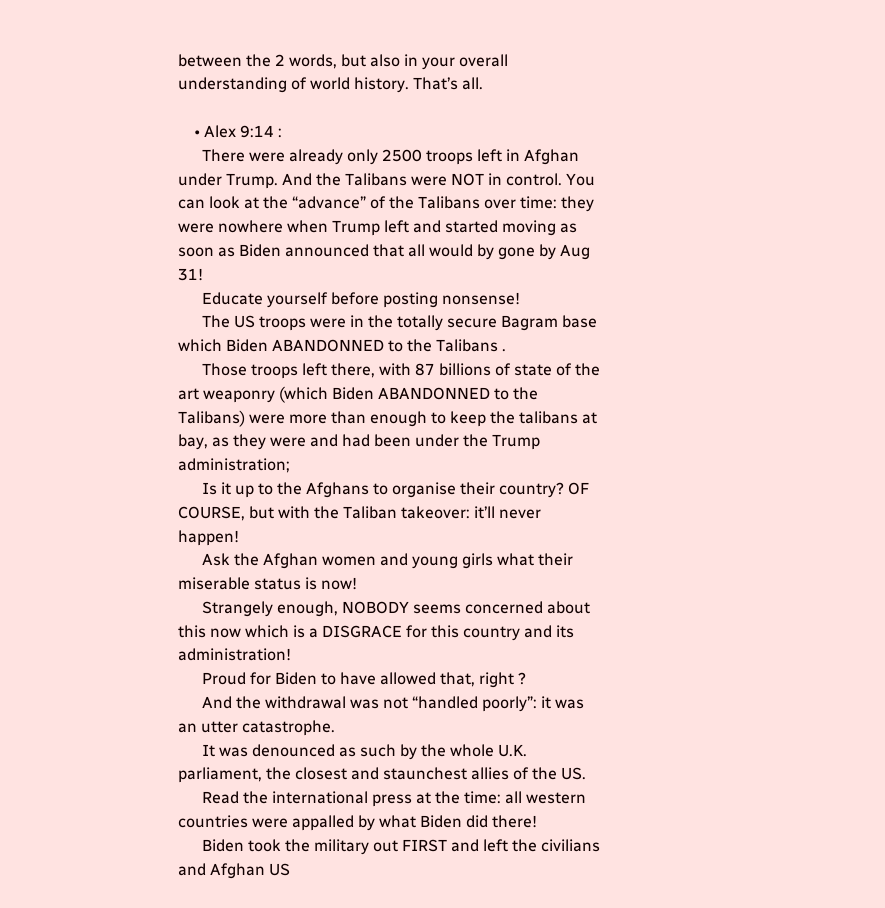between the 2 words, but also in your overall understanding of world history. That’s all.

    • Alex 9:14 :
      There were already only 2500 troops left in Afghan under Trump. And the Talibans were NOT in control. You can look at the “advance” of the Talibans over time: they were nowhere when Trump left and started moving as soon as Biden announced that all would by gone by Aug 31!
      Educate yourself before posting nonsense!
      The US troops were in the totally secure Bagram base which Biden ABANDONNED to the Talibans .
      Those troops left there, with 87 billions of state of the art weaponry (which Biden ABANDONNED to the Talibans) were more than enough to keep the talibans at bay, as they were and had been under the Trump administration;
      Is it up to the Afghans to organise their country? OF COURSE, but with the Taliban takeover: it’ll never happen!
      Ask the Afghan women and young girls what their miserable status is now!
      Strangely enough, NOBODY seems concerned about this now which is a DISGRACE for this country and its administration!
      Proud for Biden to have allowed that, right ?
      And the withdrawal was not “handled poorly”: it was an utter catastrophe.
      It was denounced as such by the whole U.K. parliament, the closest and staunchest allies of the US.
      Read the international press at the time: all western countries were appalled by what Biden did there!
      Biden took the military out FIRST and left the civilians and Afghan US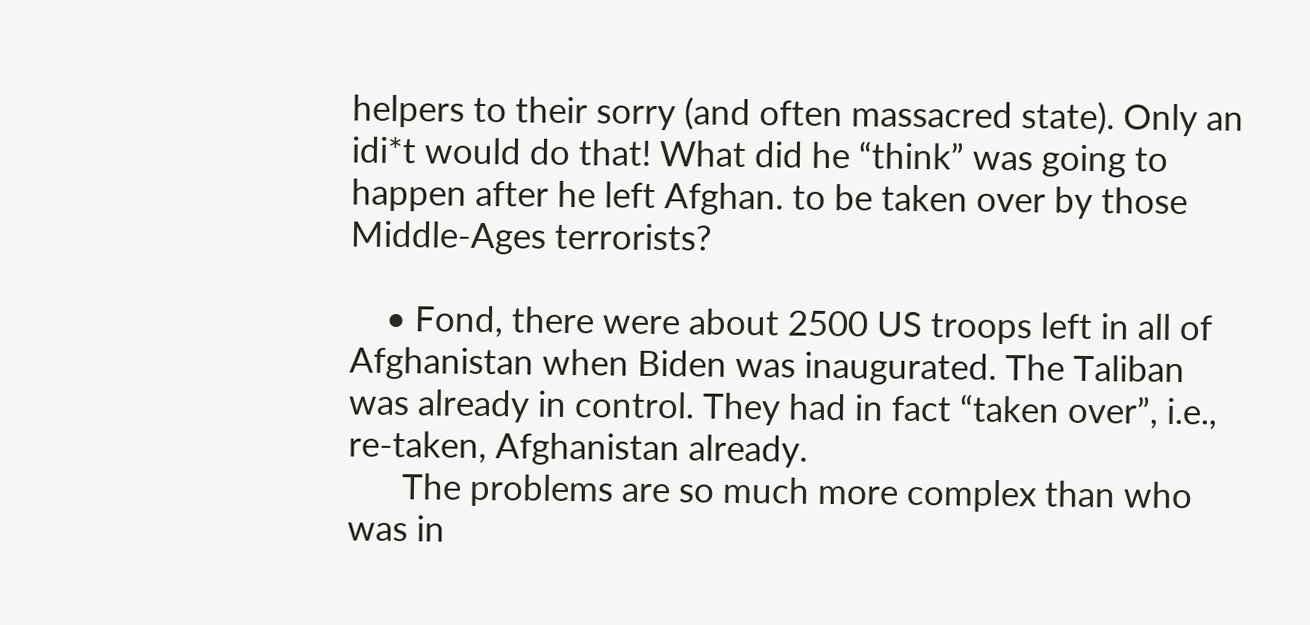helpers to their sorry (and often massacred state). Only an idi*t would do that! What did he “think” was going to happen after he left Afghan. to be taken over by those Middle-Ages terrorists?

    • Fond, there were about 2500 US troops left in all of Afghanistan when Biden was inaugurated. The Taliban was already in control. They had in fact “taken over”, i.e., re-taken, Afghanistan already.
      The problems are so much more complex than who was in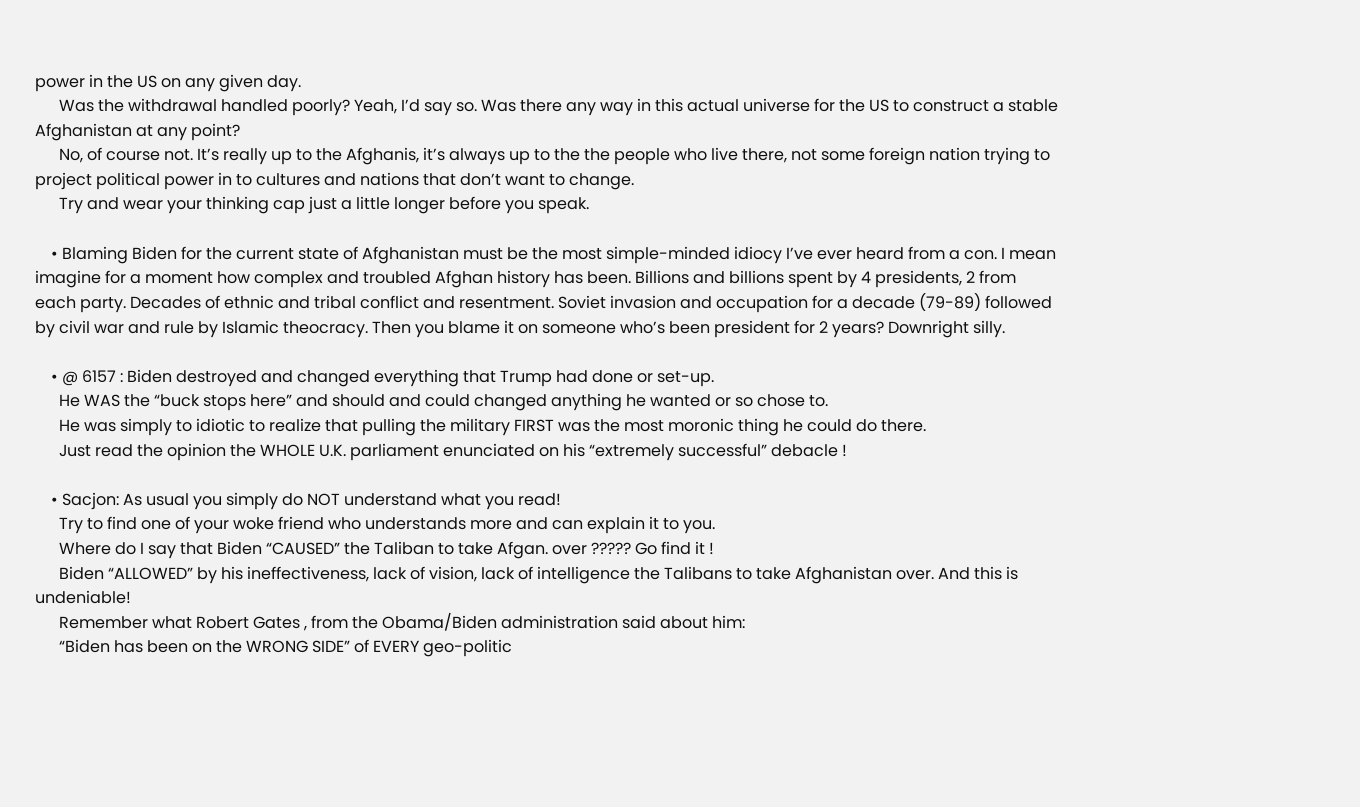power in the US on any given day.
      Was the withdrawal handled poorly? Yeah, I’d say so. Was there any way in this actual universe for the US to construct a stable Afghanistan at any point?
      No, of course not. It’s really up to the Afghanis, it’s always up to the the people who live there, not some foreign nation trying to project political power in to cultures and nations that don’t want to change.
      Try and wear your thinking cap just a little longer before you speak.

    • Blaming Biden for the current state of Afghanistan must be the most simple-minded idiocy I’ve ever heard from a con. I mean imagine for a moment how complex and troubled Afghan history has been. Billions and billions spent by 4 presidents, 2 from each party. Decades of ethnic and tribal conflict and resentment. Soviet invasion and occupation for a decade (79-89) followed by civil war and rule by Islamic theocracy. Then you blame it on someone who’s been president for 2 years? Downright silly.

    • @ 6157 : Biden destroyed and changed everything that Trump had done or set-up.
      He WAS the “buck stops here” and should and could changed anything he wanted or so chose to.
      He was simply to idiotic to realize that pulling the military FIRST was the most moronic thing he could do there.
      Just read the opinion the WHOLE U.K. parliament enunciated on his “extremely successful” debacle !

    • Sacjon: As usual you simply do NOT understand what you read!
      Try to find one of your woke friend who understands more and can explain it to you.
      Where do I say that Biden “CAUSED” the Taliban to take Afgan. over ????? Go find it !
      Biden “ALLOWED” by his ineffectiveness, lack of vision, lack of intelligence the Talibans to take Afghanistan over. And this is undeniable!
      Remember what Robert Gates , from the Obama/Biden administration said about him:
      “Biden has been on the WRONG SIDE” of EVERY geo-politic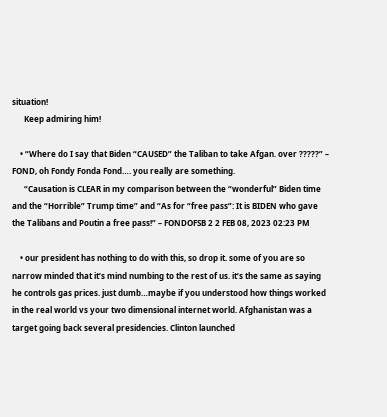situation!
      Keep admiring him!

    • “Where do I say that Biden “CAUSED” the Taliban to take Afgan. over ?????” – FOND, oh Fondy Fonda Fond…. you really are something.
      “Causation is CLEAR in my comparison between the “wonderful” Biden time and the “Horrible” Trump time” and “As for “free pass”: It is BIDEN who gave the Talibans and Poutin a free pass!” – FONDOFSB 2 2 FEB 08, 2023 02:23 PM

    • our president has nothing to do with this, so drop it. some of you are so narrow minded that it’s mind numbing to the rest of us. it’s the same as saying he controls gas prices. just dumb…maybe if you understood how things worked in the real world vs your two dimensional internet world. Afghanistan was a target going back several presidencies. Clinton launched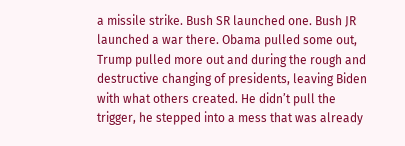a missile strike. Bush SR launched one. Bush JR launched a war there. Obama pulled some out, Trump pulled more out and during the rough and destructive changing of presidents, leaving Biden with what others created. He didn’t pull the trigger, he stepped into a mess that was already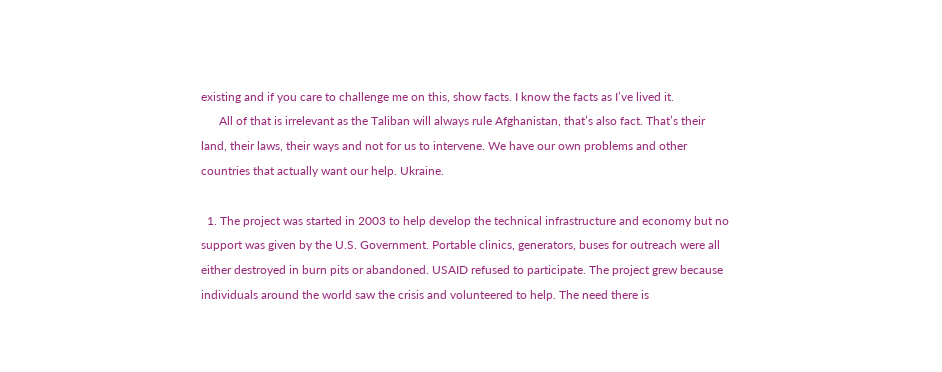existing and if you care to challenge me on this, show facts. I know the facts as I’ve lived it.
      All of that is irrelevant as the Taliban will always rule Afghanistan, that’s also fact. That’s their land, their laws, their ways and not for us to intervene. We have our own problems and other countries that actually want our help. Ukraine.

  1. The project was started in 2003 to help develop the technical infrastructure and economy but no support was given by the U.S. Government. Portable clinics, generators, buses for outreach were all either destroyed in burn pits or abandoned. USAID refused to participate. The project grew because individuals around the world saw the crisis and volunteered to help. The need there is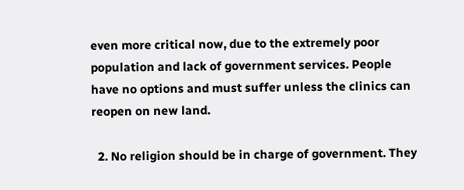even more critical now, due to the extremely poor population and lack of government services. People have no options and must suffer unless the clinics can reopen on new land.

  2. No religion should be in charge of government. They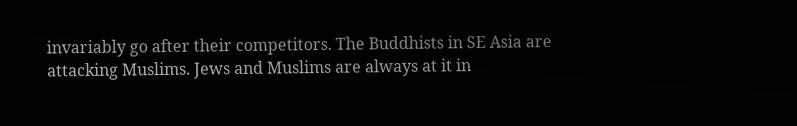invariably go after their competitors. The Buddhists in SE Asia are attacking Muslims. Jews and Muslims are always at it in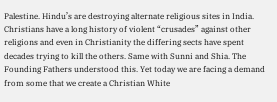Palestine. Hindu’s are destroying alternate religious sites in India. Christians have a long history of violent “crusades” against other religions and even in Christianity the differing sects have spent decades trying to kill the others. Same with Sunni and Shia. The Founding Fathers understood this. Yet today we are facing a demand from some that we create a Christian White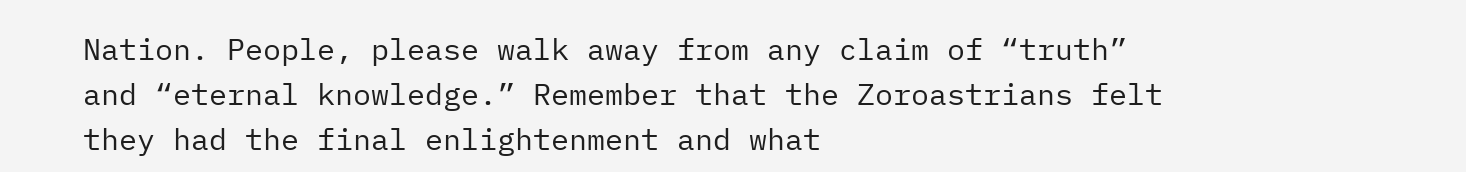Nation. People, please walk away from any claim of “truth” and “eternal knowledge.” Remember that the Zoroastrians felt they had the final enlightenment and what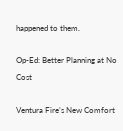happened to them.

Op-Ed: Better Planning at No Cost

Ventura Fire’s New Comfort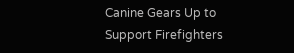Canine Gears Up to Support Firefighters